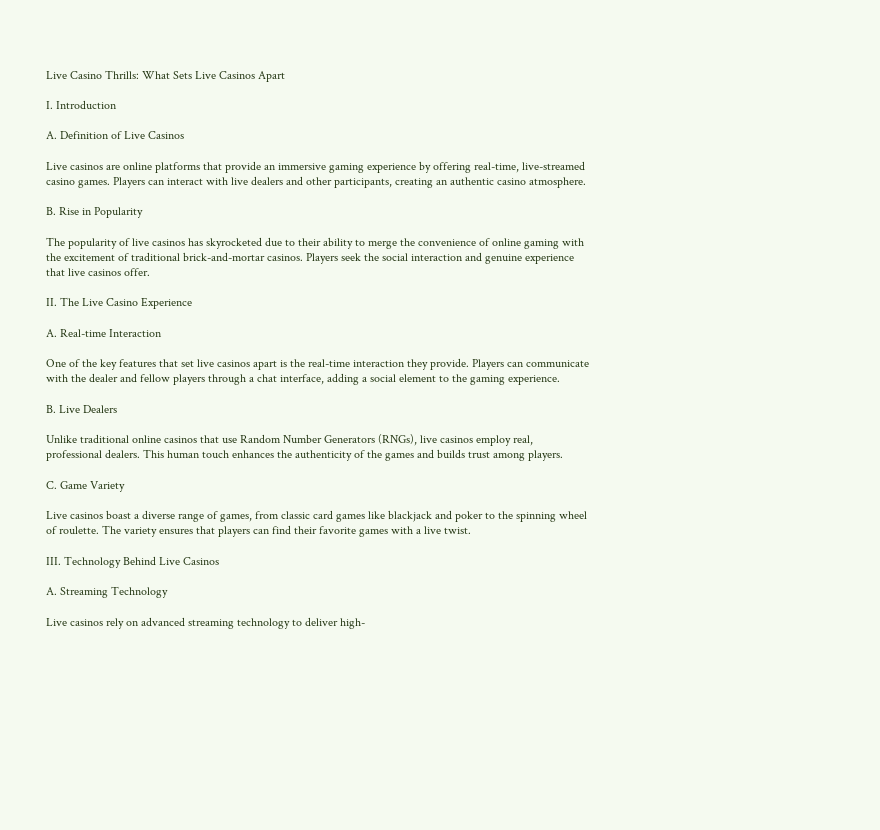Live Casino Thrills: What Sets Live Casinos Apart

I. Introduction

A. Definition of Live Casinos

Live casinos are online platforms that provide an immersive gaming experience by offering real-time, live-streamed casino games. Players can interact with live dealers and other participants, creating an authentic casino atmosphere.

B. Rise in Popularity

The popularity of live casinos has skyrocketed due to their ability to merge the convenience of online gaming with the excitement of traditional brick-and-mortar casinos. Players seek the social interaction and genuine experience that live casinos offer.

II. The Live Casino Experience

A. Real-time Interaction

One of the key features that set live casinos apart is the real-time interaction they provide. Players can communicate with the dealer and fellow players through a chat interface, adding a social element to the gaming experience.

B. Live Dealers

Unlike traditional online casinos that use Random Number Generators (RNGs), live casinos employ real, professional dealers. This human touch enhances the authenticity of the games and builds trust among players.

C. Game Variety

Live casinos boast a diverse range of games, from classic card games like blackjack and poker to the spinning wheel of roulette. The variety ensures that players can find their favorite games with a live twist.

III. Technology Behind Live Casinos

A. Streaming Technology

Live casinos rely on advanced streaming technology to deliver high-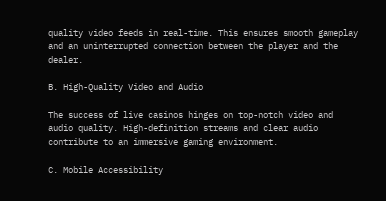quality video feeds in real-time. This ensures smooth gameplay and an uninterrupted connection between the player and the dealer.

B. High-Quality Video and Audio

The success of live casinos hinges on top-notch video and audio quality. High-definition streams and clear audio contribute to an immersive gaming environment.

C. Mobile Accessibility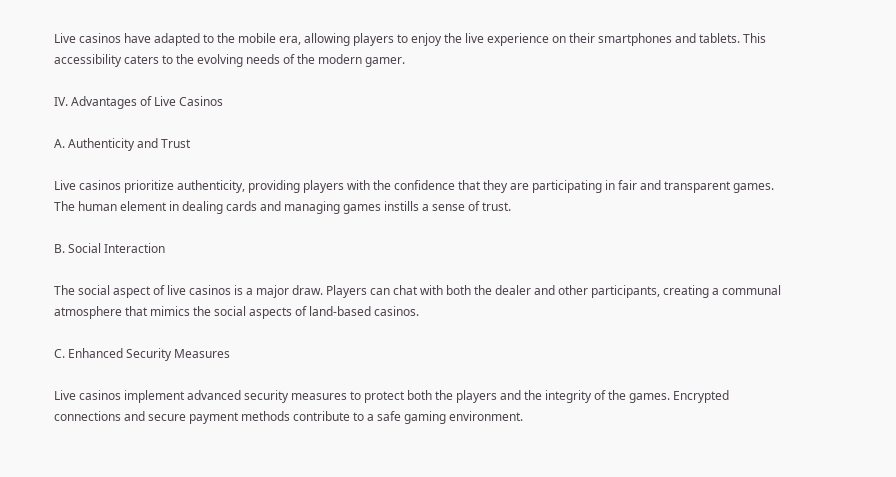Live casinos have adapted to the mobile era, allowing players to enjoy the live experience on their smartphones and tablets. This accessibility caters to the evolving needs of the modern gamer.

IV. Advantages of Live Casinos

A. Authenticity and Trust

Live casinos prioritize authenticity, providing players with the confidence that they are participating in fair and transparent games. The human element in dealing cards and managing games instills a sense of trust.

B. Social Interaction

The social aspect of live casinos is a major draw. Players can chat with both the dealer and other participants, creating a communal atmosphere that mimics the social aspects of land-based casinos.

C. Enhanced Security Measures

Live casinos implement advanced security measures to protect both the players and the integrity of the games. Encrypted connections and secure payment methods contribute to a safe gaming environment.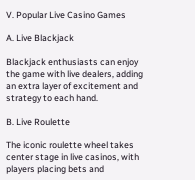V. Popular Live Casino Games

A. Live Blackjack

Blackjack enthusiasts can enjoy the game with live dealers, adding an extra layer of excitement and strategy to each hand.

B. Live Roulette

The iconic roulette wheel takes center stage in live casinos, with players placing bets and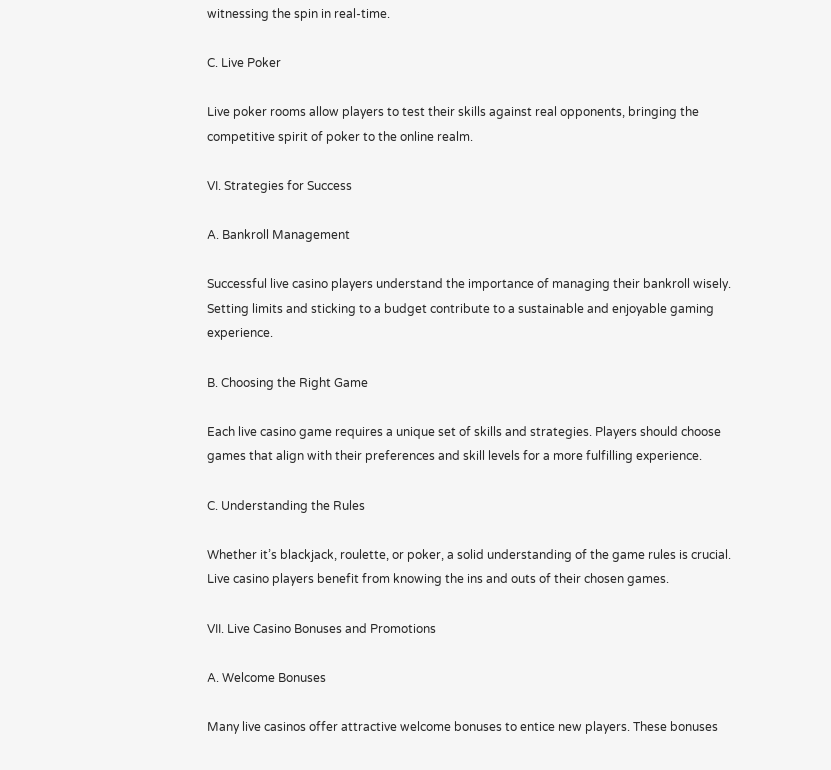witnessing the spin in real-time.

C. Live Poker

Live poker rooms allow players to test their skills against real opponents, bringing the competitive spirit of poker to the online realm.

VI. Strategies for Success

A. Bankroll Management

Successful live casino players understand the importance of managing their bankroll wisely. Setting limits and sticking to a budget contribute to a sustainable and enjoyable gaming experience.

B. Choosing the Right Game

Each live casino game requires a unique set of skills and strategies. Players should choose games that align with their preferences and skill levels for a more fulfilling experience.

C. Understanding the Rules

Whether it’s blackjack, roulette, or poker, a solid understanding of the game rules is crucial. Live casino players benefit from knowing the ins and outs of their chosen games.

VII. Live Casino Bonuses and Promotions

A. Welcome Bonuses

Many live casinos offer attractive welcome bonuses to entice new players. These bonuses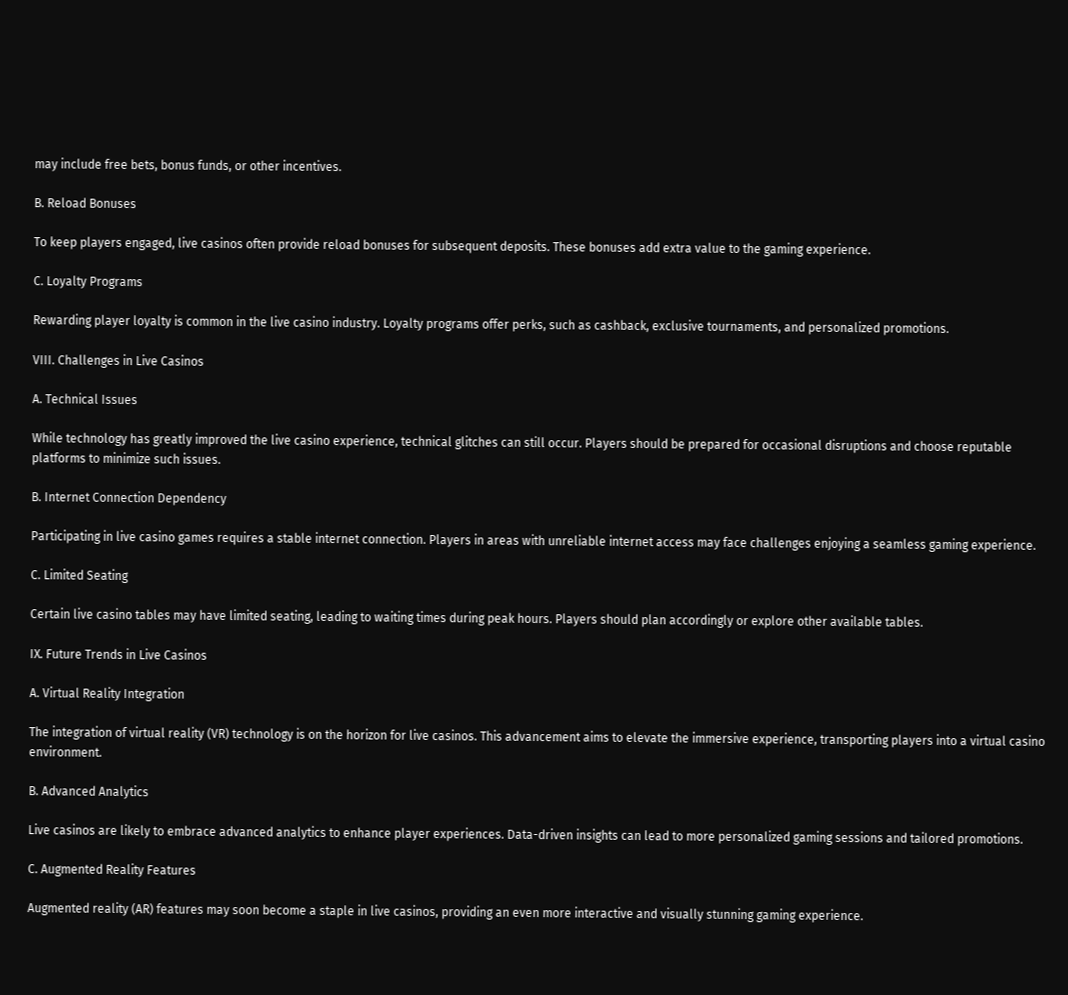may include free bets, bonus funds, or other incentives.

B. Reload Bonuses

To keep players engaged, live casinos often provide reload bonuses for subsequent deposits. These bonuses add extra value to the gaming experience.

C. Loyalty Programs

Rewarding player loyalty is common in the live casino industry. Loyalty programs offer perks, such as cashback, exclusive tournaments, and personalized promotions.

VIII. Challenges in Live Casinos

A. Technical Issues

While technology has greatly improved the live casino experience, technical glitches can still occur. Players should be prepared for occasional disruptions and choose reputable platforms to minimize such issues.

B. Internet Connection Dependency

Participating in live casino games requires a stable internet connection. Players in areas with unreliable internet access may face challenges enjoying a seamless gaming experience.

C. Limited Seating

Certain live casino tables may have limited seating, leading to waiting times during peak hours. Players should plan accordingly or explore other available tables.

IX. Future Trends in Live Casinos

A. Virtual Reality Integration

The integration of virtual reality (VR) technology is on the horizon for live casinos. This advancement aims to elevate the immersive experience, transporting players into a virtual casino environment.

B. Advanced Analytics

Live casinos are likely to embrace advanced analytics to enhance player experiences. Data-driven insights can lead to more personalized gaming sessions and tailored promotions.

C. Augmented Reality Features

Augmented reality (AR) features may soon become a staple in live casinos, providing an even more interactive and visually stunning gaming experience.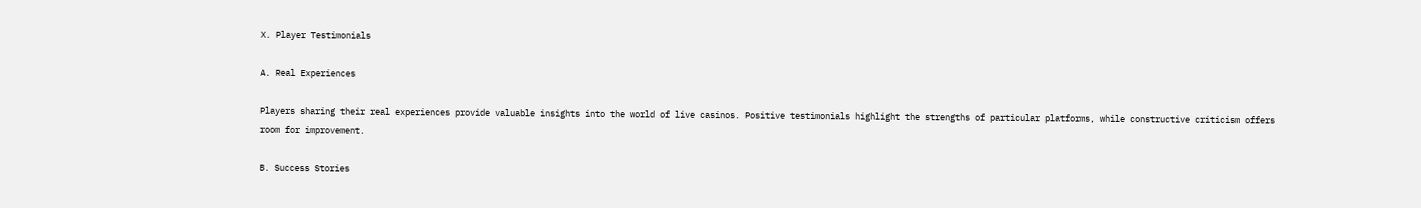X. Player Testimonials

A. Real Experiences

Players sharing their real experiences provide valuable insights into the world of live casinos. Positive testimonials highlight the strengths of particular platforms, while constructive criticism offers room for improvement.

B. Success Stories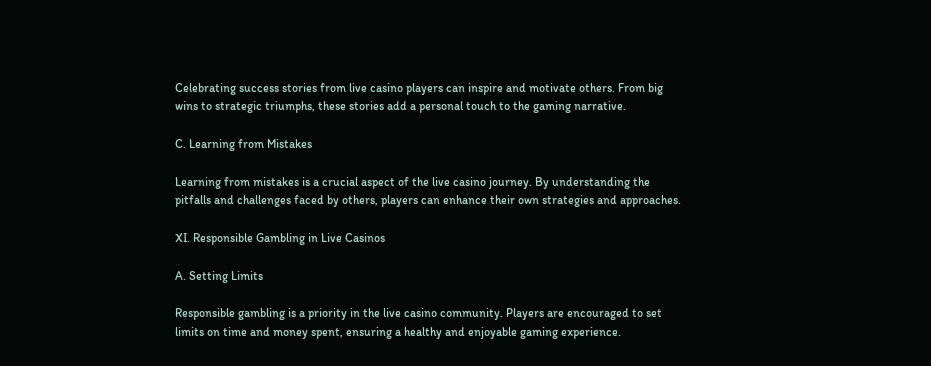Celebrating success stories from live casino players can inspire and motivate others. From big wins to strategic triumphs, these stories add a personal touch to the gaming narrative.

C. Learning from Mistakes

Learning from mistakes is a crucial aspect of the live casino journey. By understanding the pitfalls and challenges faced by others, players can enhance their own strategies and approaches.

XI. Responsible Gambling in Live Casinos

A. Setting Limits

Responsible gambling is a priority in the live casino community. Players are encouraged to set limits on time and money spent, ensuring a healthy and enjoyable gaming experience.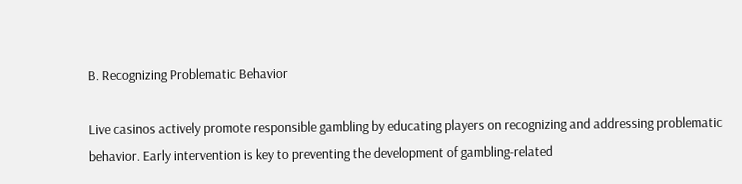B. Recognizing Problematic Behavior

Live casinos actively promote responsible gambling by educating players on recognizing and addressing problematic behavior. Early intervention is key to preventing the development of gambling-related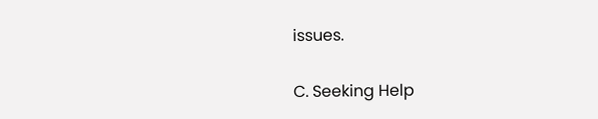issues.

C. Seeking Help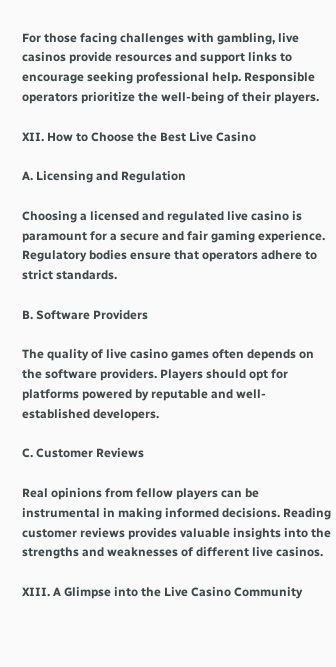For those facing challenges with gambling, live casinos provide resources and support links to encourage seeking professional help. Responsible operators prioritize the well-being of their players.

XII. How to Choose the Best Live Casino

A. Licensing and Regulation

Choosing a licensed and regulated live casino is paramount for a secure and fair gaming experience. Regulatory bodies ensure that operators adhere to strict standards.

B. Software Providers

The quality of live casino games often depends on the software providers. Players should opt for platforms powered by reputable and well-established developers.

C. Customer Reviews

Real opinions from fellow players can be instrumental in making informed decisions. Reading customer reviews provides valuable insights into the strengths and weaknesses of different live casinos.

XIII. A Glimpse into the Live Casino Community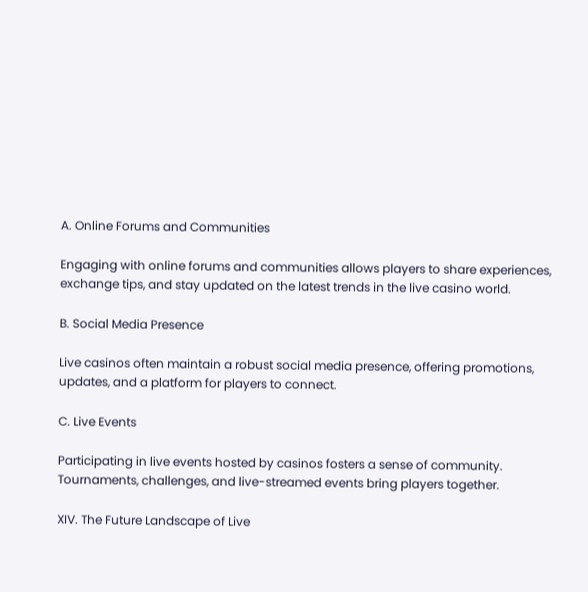A. Online Forums and Communities

Engaging with online forums and communities allows players to share experiences, exchange tips, and stay updated on the latest trends in the live casino world.

B. Social Media Presence

Live casinos often maintain a robust social media presence, offering promotions, updates, and a platform for players to connect.

C. Live Events

Participating in live events hosted by casinos fosters a sense of community. Tournaments, challenges, and live-streamed events bring players together.

XIV. The Future Landscape of Live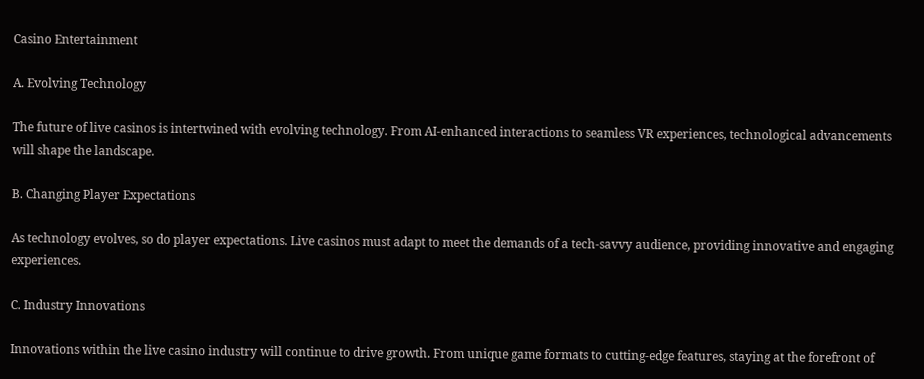Casino Entertainment

A. Evolving Technology

The future of live casinos is intertwined with evolving technology. From AI-enhanced interactions to seamless VR experiences, technological advancements will shape the landscape.

B. Changing Player Expectations

As technology evolves, so do player expectations. Live casinos must adapt to meet the demands of a tech-savvy audience, providing innovative and engaging experiences.

C. Industry Innovations

Innovations within the live casino industry will continue to drive growth. From unique game formats to cutting-edge features, staying at the forefront of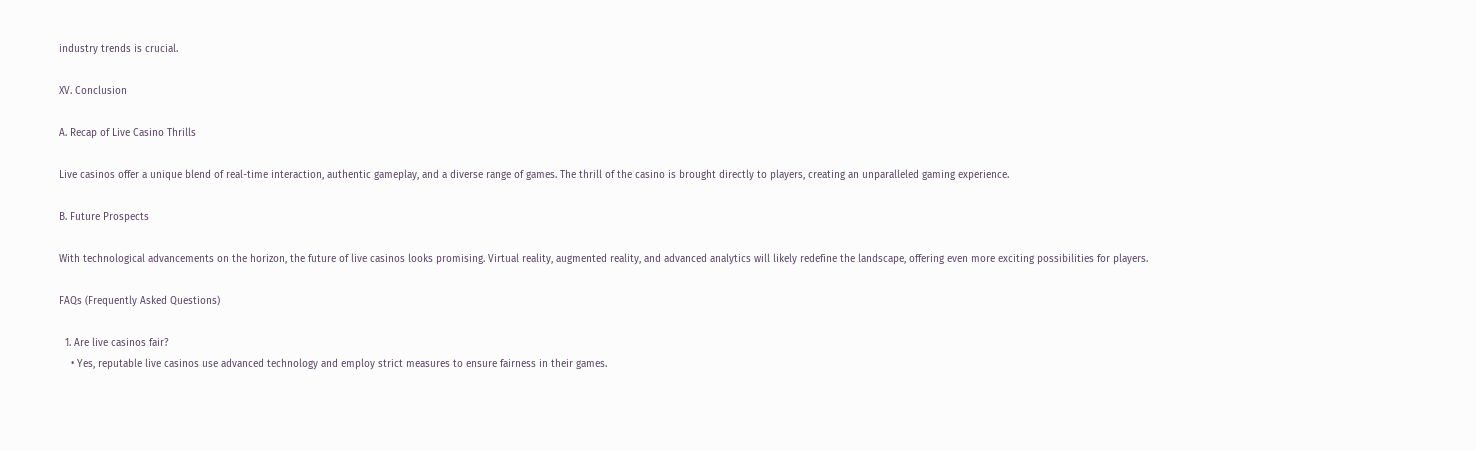industry trends is crucial.

XV. Conclusion

A. Recap of Live Casino Thrills

Live casinos offer a unique blend of real-time interaction, authentic gameplay, and a diverse range of games. The thrill of the casino is brought directly to players, creating an unparalleled gaming experience.

B. Future Prospects

With technological advancements on the horizon, the future of live casinos looks promising. Virtual reality, augmented reality, and advanced analytics will likely redefine the landscape, offering even more exciting possibilities for players.

FAQs (Frequently Asked Questions)

  1. Are live casinos fair?
    • Yes, reputable live casinos use advanced technology and employ strict measures to ensure fairness in their games.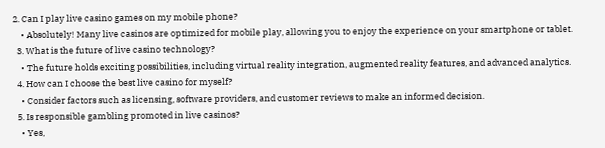2. Can I play live casino games on my mobile phone?
    • Absolutely! Many live casinos are optimized for mobile play, allowing you to enjoy the experience on your smartphone or tablet.
  3. What is the future of live casino technology?
    • The future holds exciting possibilities, including virtual reality integration, augmented reality features, and advanced analytics.
  4. How can I choose the best live casino for myself?
    • Consider factors such as licensing, software providers, and customer reviews to make an informed decision.
  5. Is responsible gambling promoted in live casinos?
    • Yes,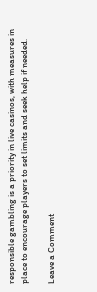responsible gambling is a priority in live casinos, with measures in place to encourage players to set limits and seek help if needed.

Leave a Comment